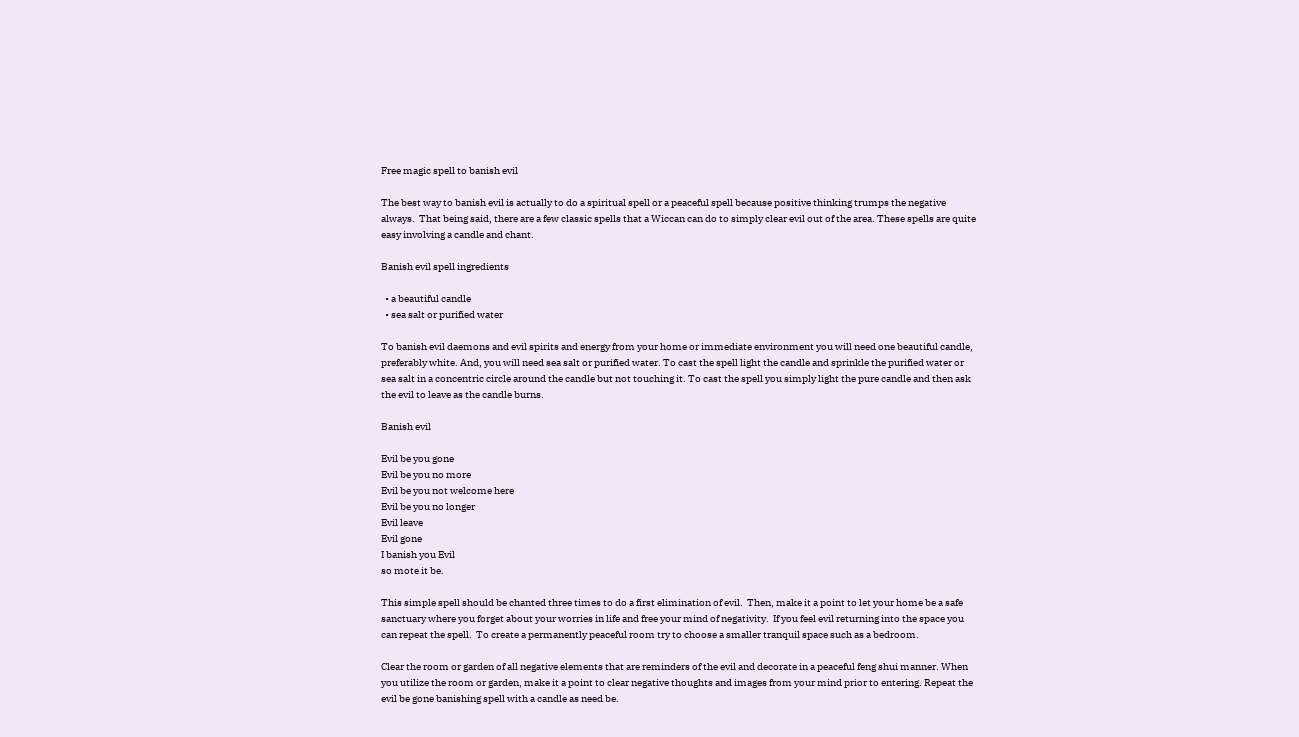Free magic spell to banish evil

The best way to banish evil is actually to do a spiritual spell or a peaceful spell because positive thinking trumps the negative always.  That being said, there are a few classic spells that a Wiccan can do to simply clear evil out of the area. These spells are quite easy involving a candle and chant.

Banish evil spell ingredients

  • a beautiful candle
  • sea salt or purified water

To banish evil daemons and evil spirits and energy from your home or immediate environment you will need one beautiful candle, preferably white. And, you will need sea salt or purified water. To cast the spell light the candle and sprinkle the purified water or sea salt in a concentric circle around the candle but not touching it. To cast the spell you simply light the pure candle and then ask the evil to leave as the candle burns.

Banish evil

Evil be you gone
Evil be you no more
Evil be you not welcome here
Evil be you no longer
Evil leave
Evil gone
I banish you Evil
so mote it be.

This simple spell should be chanted three times to do a first elimination of evil.  Then, make it a point to let your home be a safe sanctuary where you forget about your worries in life and free your mind of negativity.  If you feel evil returning into the space you can repeat the spell.  To create a permanently peaceful room try to choose a smaller tranquil space such as a bedroom.

Clear the room or garden of all negative elements that are reminders of the evil and decorate in a peaceful feng shui manner. When you utilize the room or garden, make it a point to clear negative thoughts and images from your mind prior to entering. Repeat the evil be gone banishing spell with a candle as need be.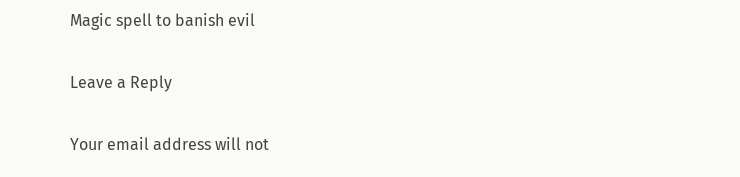Magic spell to banish evil

Leave a Reply

Your email address will not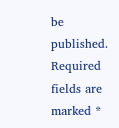be published. Required fields are marked *